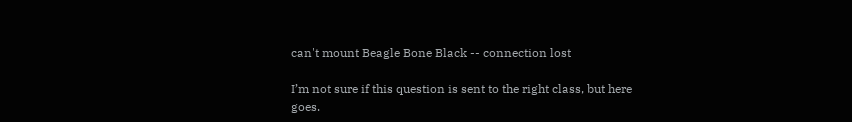can't mount Beagle Bone Black -- connection lost

I’m not sure if this question is sent to the right class, but here goes.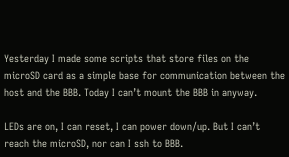Yesterday I made some scripts that store files on the microSD card as a simple base for communication between the host and the BBB. Today I can’t mount the BBB in anyway.

LEDs are on, I can reset, I can power down/up. But I can’t reach the microSD, nor can I ssh to BBB.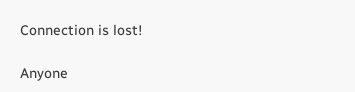Connection is lost!

Anyone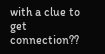with a clue to get connection??